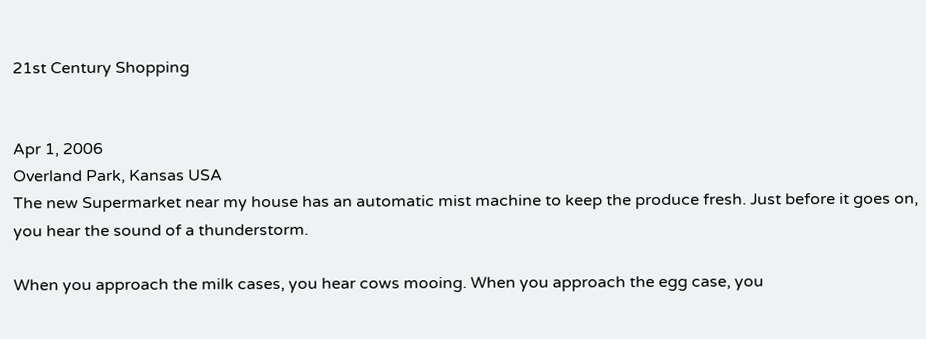21st Century Shopping


Apr 1, 2006
Overland Park, Kansas USA
The new Supermarket near my house has an automatic mist machine to keep the produce fresh. Just before it goes on, you hear the sound of a thunderstorm.

When you approach the milk cases, you hear cows mooing. When you approach the egg case, you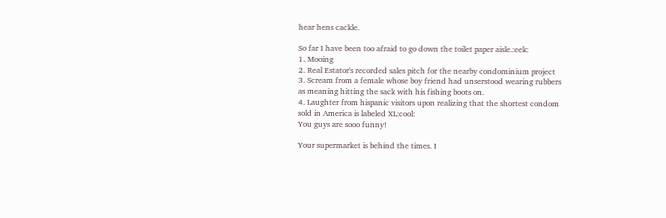hear hens cackle.

So far I have been too afraid to go down the toilet paper aisle.:eek:
1. Mooing
2. Real Estator's recorded sales pitch for the nearby condominium project
3. Scream from a female whose boy friend had unserstood wearing rubbers as meaning hitting the sack with his fishing boots on.
4. Laughter from hispanic visitors upon realizing that the shortest condom sold in America is labeled XL:cool:
You guys are sooo funny!

Your supermarket is behind the times. I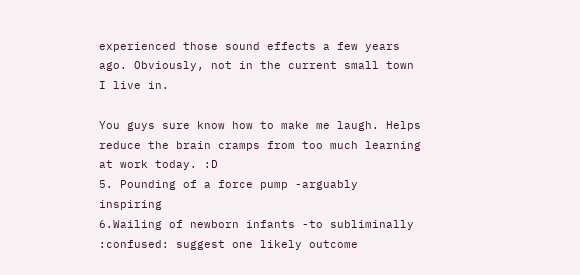experienced those sound effects a few years ago. Obviously, not in the current small town I live in.

You guys sure know how to make me laugh. Helps reduce the brain cramps from too much learning at work today. :D
5. Pounding of a force pump -arguably inspiring
6.Wailing of newborn infants -to subliminally :confused: suggest one likely outcome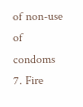of non-use of condoms
7. Fire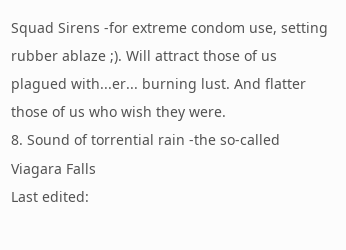Squad Sirens -for extreme condom use, setting rubber ablaze ;). Will attract those of us plagued with...er... burning lust. And flatter those of us who wish they were.
8. Sound of torrential rain -the so-called Viagara Falls
Last edited: